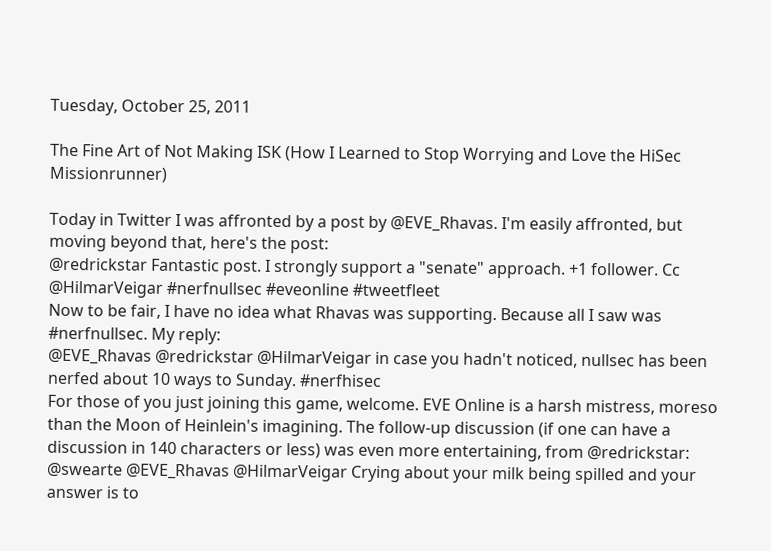Tuesday, October 25, 2011

The Fine Art of Not Making ISK (How I Learned to Stop Worrying and Love the HiSec Missionrunner)

Today in Twitter I was affronted by a post by @EVE_Rhavas. I'm easily affronted, but moving beyond that, here's the post:
@redrickstar Fantastic post. I strongly support a "senate" approach. +1 follower. Cc @HilmarVeigar #nerfnullsec #eveonline #tweetfleet
Now to be fair, I have no idea what Rhavas was supporting. Because all I saw was #nerfnullsec. My reply:
@EVE_Rhavas @redrickstar @HilmarVeigar in case you hadn't noticed, nullsec has been nerfed about 10 ways to Sunday. #nerfhisec
For those of you just joining this game, welcome. EVE Online is a harsh mistress, moreso than the Moon of Heinlein's imagining. The follow-up discussion (if one can have a discussion in 140 characters or less) was even more entertaining, from @redrickstar:
@swearte @EVE_Rhavas @HilmarVeigar Crying about your milk being spilled and your answer is to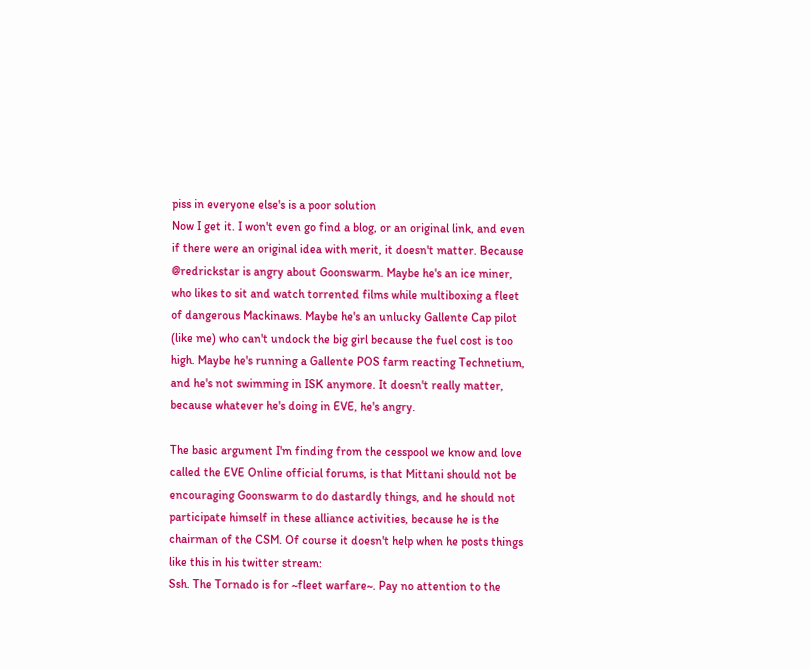piss in everyone else's is a poor solution
Now I get it. I won't even go find a blog, or an original link, and even if there were an original idea with merit, it doesn't matter. Because @redrickstar is angry about Goonswarm. Maybe he's an ice miner, who likes to sit and watch torrented films while multiboxing a fleet of dangerous Mackinaws. Maybe he's an unlucky Gallente Cap pilot (like me) who can't undock the big girl because the fuel cost is too high. Maybe he's running a Gallente POS farm reacting Technetium, and he's not swimming in ISK anymore. It doesn't really matter, because whatever he's doing in EVE, he's angry.

The basic argument I'm finding from the cesspool we know and love called the EVE Online official forums, is that Mittani should not be encouraging Goonswarm to do dastardly things, and he should not participate himself in these alliance activities, because he is the chairman of the CSM. Of course it doesn't help when he posts things like this in his twitter stream:
Ssh. The Tornado is for ~fleet warfare~. Pay no attention to the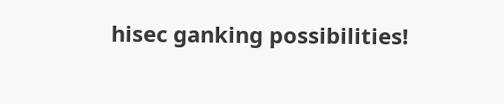hisec ganking possibilities!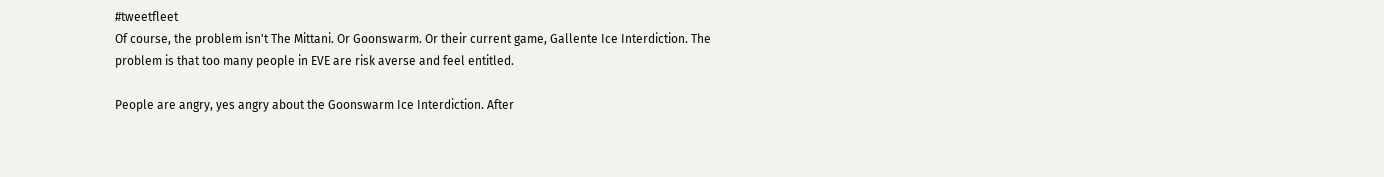#tweetfleet
Of course, the problem isn't The Mittani. Or Goonswarm. Or their current game, Gallente Ice Interdiction. The problem is that too many people in EVE are risk averse and feel entitled.

People are angry, yes angry about the Goonswarm Ice Interdiction. After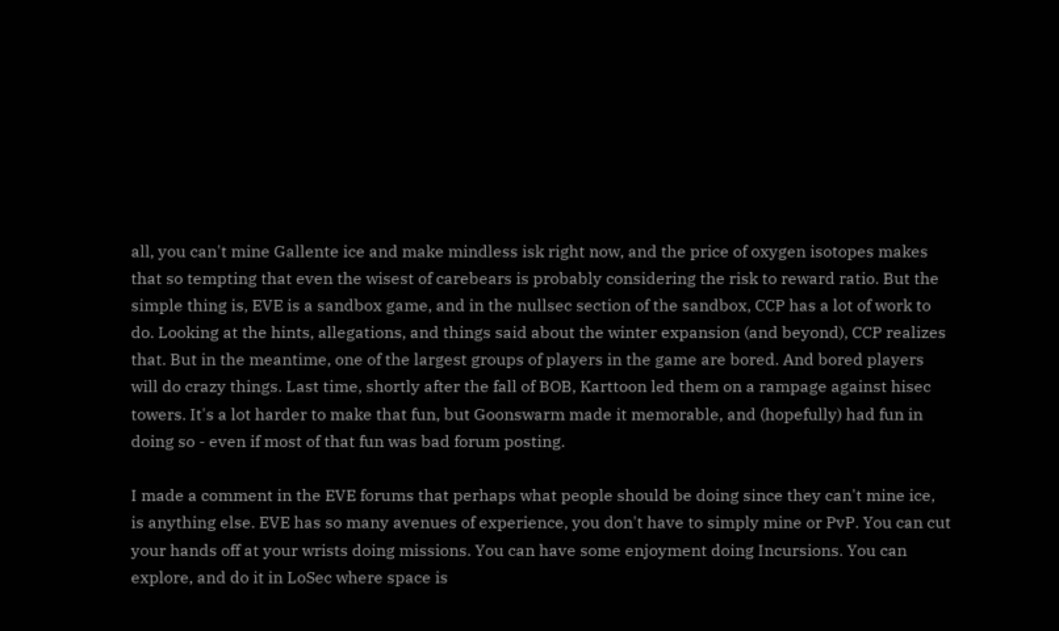all, you can't mine Gallente ice and make mindless isk right now, and the price of oxygen isotopes makes that so tempting that even the wisest of carebears is probably considering the risk to reward ratio. But the simple thing is, EVE is a sandbox game, and in the nullsec section of the sandbox, CCP has a lot of work to do. Looking at the hints, allegations, and things said about the winter expansion (and beyond), CCP realizes that. But in the meantime, one of the largest groups of players in the game are bored. And bored players will do crazy things. Last time, shortly after the fall of BOB, Karttoon led them on a rampage against hisec towers. It's a lot harder to make that fun, but Goonswarm made it memorable, and (hopefully) had fun in doing so - even if most of that fun was bad forum posting.

I made a comment in the EVE forums that perhaps what people should be doing since they can't mine ice, is anything else. EVE has so many avenues of experience, you don't have to simply mine or PvP. You can cut your hands off at your wrists doing missions. You can have some enjoyment doing Incursions. You can explore, and do it in LoSec where space is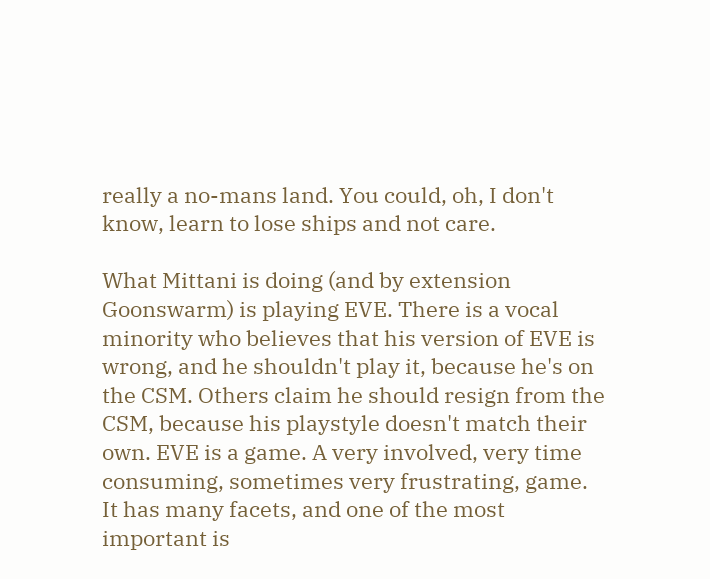really a no-mans land. You could, oh, I don't know, learn to lose ships and not care.

What Mittani is doing (and by extension Goonswarm) is playing EVE. There is a vocal minority who believes that his version of EVE is wrong, and he shouldn't play it, because he's on the CSM. Others claim he should resign from the CSM, because his playstyle doesn't match their own. EVE is a game. A very involved, very time consuming, sometimes very frustrating, game. It has many facets, and one of the most important is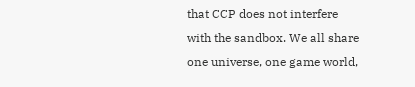that CCP does not interfere with the sandbox. We all share one universe, one game world,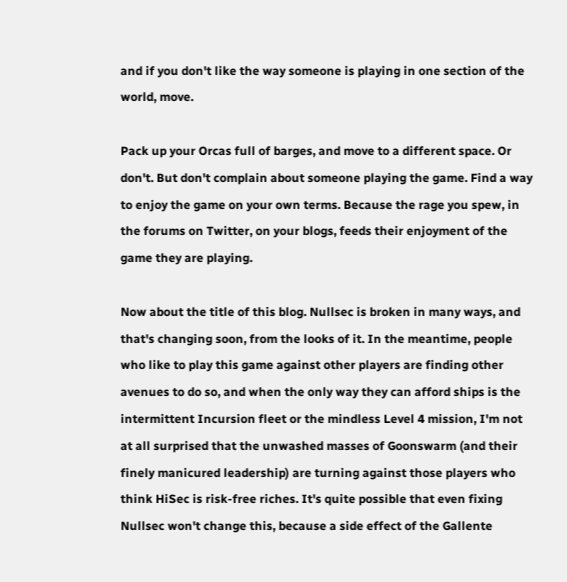and if you don't like the way someone is playing in one section of the world, move.

Pack up your Orcas full of barges, and move to a different space. Or don't. But don't complain about someone playing the game. Find a way to enjoy the game on your own terms. Because the rage you spew, in the forums on Twitter, on your blogs, feeds their enjoyment of the game they are playing.

Now about the title of this blog. Nullsec is broken in many ways, and that's changing soon, from the looks of it. In the meantime, people who like to play this game against other players are finding other avenues to do so, and when the only way they can afford ships is the intermittent Incursion fleet or the mindless Level 4 mission, I'm not at all surprised that the unwashed masses of Goonswarm (and their finely manicured leadership) are turning against those players who think HiSec is risk-free riches. It's quite possible that even fixing Nullsec won't change this, because a side effect of the Gallente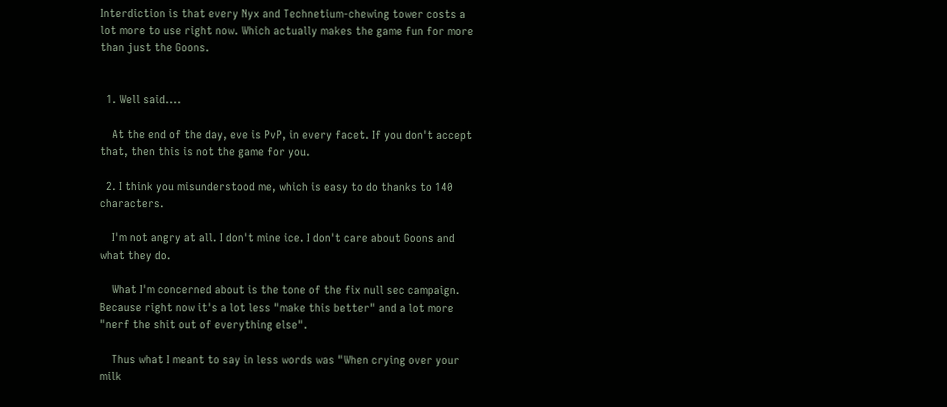Interdiction is that every Nyx and Technetium-chewing tower costs a lot more to use right now. Which actually makes the game fun for more than just the Goons.


  1. Well said....

    At the end of the day, eve is PvP, in every facet. If you don't accept that, then this is not the game for you.

  2. I think you misunderstood me, which is easy to do thanks to 140 characters.

    I'm not angry at all. I don't mine ice. I don't care about Goons and what they do.

    What I'm concerned about is the tone of the fix null sec campaign. Because right now it's a lot less "make this better" and a lot more "nerf the shit out of everything else".

    Thus what I meant to say in less words was "When crying over your milk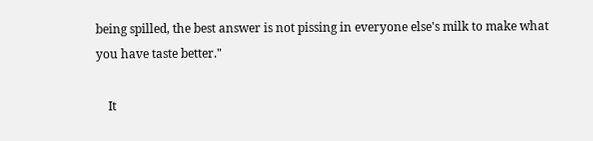being spilled, the best answer is not pissing in everyone else's milk to make what you have taste better."

    It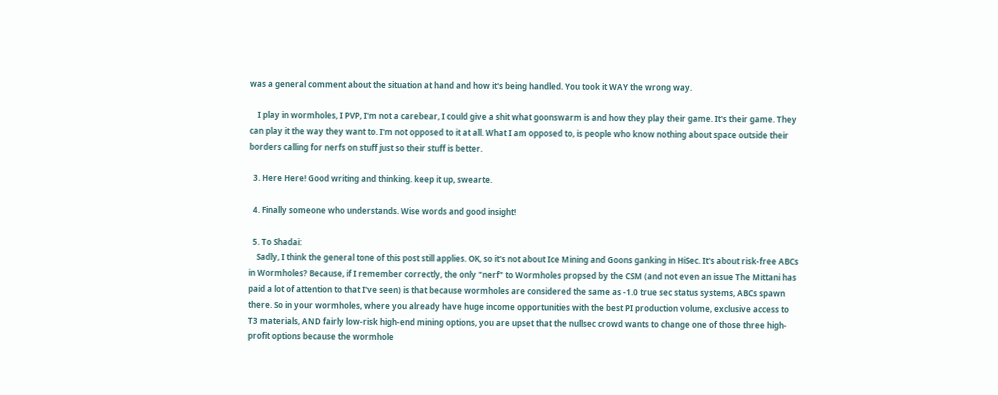was a general comment about the situation at hand and how it's being handled. You took it WAY the wrong way.

    I play in wormholes, I PVP, I'm not a carebear, I could give a shit what goonswarm is and how they play their game. It's their game. They can play it the way they want to. I'm not opposed to it at all. What I am opposed to, is people who know nothing about space outside their borders calling for nerfs on stuff just so their stuff is better.

  3. Here Here! Good writing and thinking. keep it up, swearte.

  4. Finally someone who understands. Wise words and good insight!

  5. To Shadai:
    Sadly, I think the general tone of this post still applies. OK, so it's not about Ice Mining and Goons ganking in HiSec. It's about risk-free ABCs in Wormholes? Because, if I remember correctly, the only "nerf" to Wormholes propsed by the CSM (and not even an issue The Mittani has paid a lot of attention to that I've seen) is that because wormholes are considered the same as -1.0 true sec status systems, ABCs spawn there. So in your wormholes, where you already have huge income opportunities with the best PI production volume, exclusive access to T3 materials, AND fairly low-risk high-end mining options, you are upset that the nullsec crowd wants to change one of those three high-profit options because the wormhole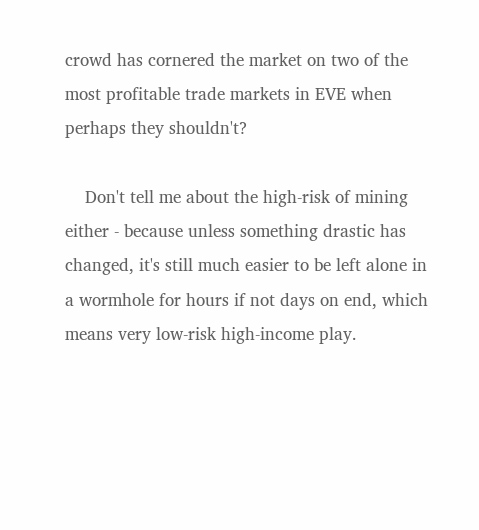crowd has cornered the market on two of the most profitable trade markets in EVE when perhaps they shouldn't?

    Don't tell me about the high-risk of mining either - because unless something drastic has changed, it's still much easier to be left alone in a wormhole for hours if not days on end, which means very low-risk high-income play.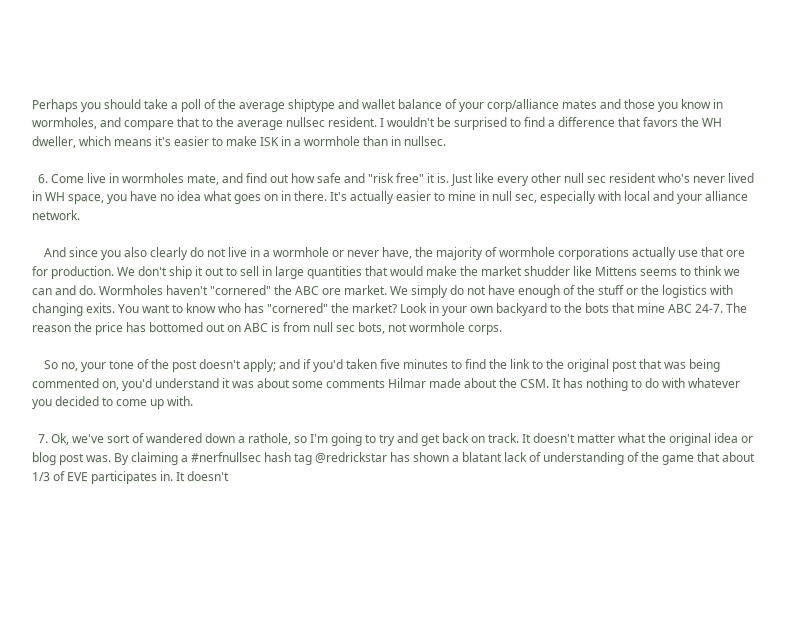Perhaps you should take a poll of the average shiptype and wallet balance of your corp/alliance mates and those you know in wormholes, and compare that to the average nullsec resident. I wouldn't be surprised to find a difference that favors the WH dweller, which means it's easier to make ISK in a wormhole than in nullsec.

  6. Come live in wormholes mate, and find out how safe and "risk free" it is. Just like every other null sec resident who's never lived in WH space, you have no idea what goes on in there. It's actually easier to mine in null sec, especially with local and your alliance network.

    And since you also clearly do not live in a wormhole or never have, the majority of wormhole corporations actually use that ore for production. We don't ship it out to sell in large quantities that would make the market shudder like Mittens seems to think we can and do. Wormholes haven't "cornered" the ABC ore market. We simply do not have enough of the stuff or the logistics with changing exits. You want to know who has "cornered" the market? Look in your own backyard to the bots that mine ABC 24-7. The reason the price has bottomed out on ABC is from null sec bots, not wormhole corps.

    So no, your tone of the post doesn't apply; and if you'd taken five minutes to find the link to the original post that was being commented on, you'd understand it was about some comments Hilmar made about the CSM. It has nothing to do with whatever you decided to come up with.

  7. Ok, we've sort of wandered down a rathole, so I'm going to try and get back on track. It doesn't matter what the original idea or blog post was. By claiming a #nerfnullsec hash tag @redrickstar has shown a blatant lack of understanding of the game that about 1/3 of EVE participates in. It doesn't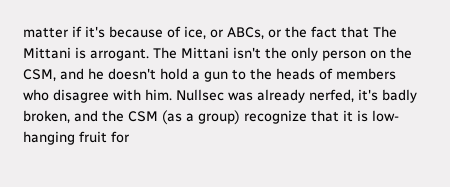matter if it's because of ice, or ABCs, or the fact that The Mittani is arrogant. The Mittani isn't the only person on the CSM, and he doesn't hold a gun to the heads of members who disagree with him. Nullsec was already nerfed, it's badly broken, and the CSM (as a group) recognize that it is low-hanging fruit for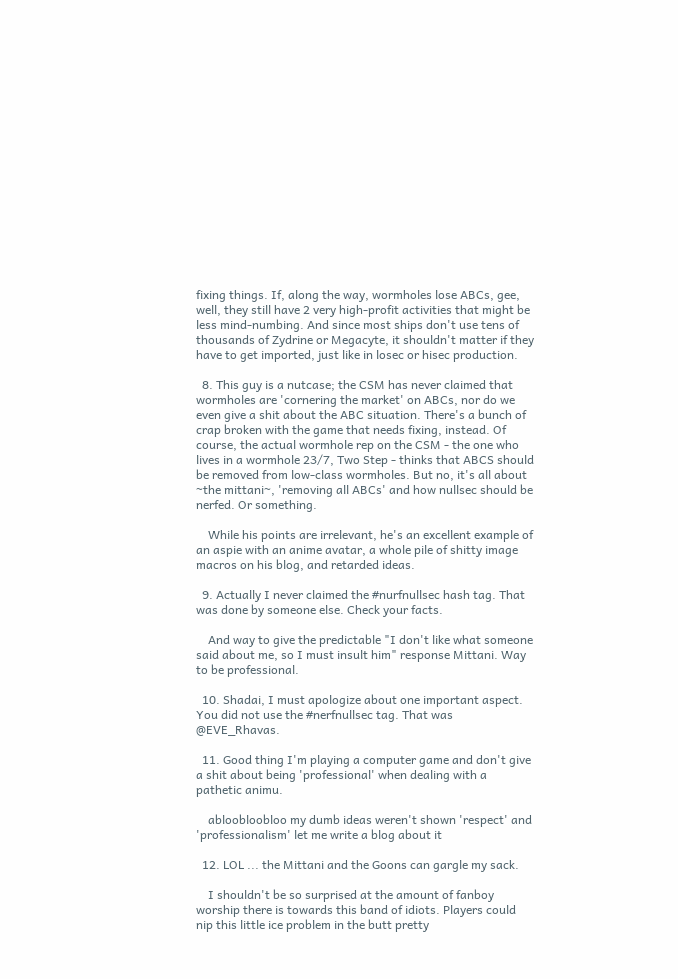fixing things. If, along the way, wormholes lose ABCs, gee, well, they still have 2 very high-profit activities that might be less mind-numbing. And since most ships don't use tens of thousands of Zydrine or Megacyte, it shouldn't matter if they have to get imported, just like in losec or hisec production.

  8. This guy is a nutcase; the CSM has never claimed that wormholes are 'cornering the market' on ABCs, nor do we even give a shit about the ABC situation. There's a bunch of crap broken with the game that needs fixing, instead. Of course, the actual wormhole rep on the CSM - the one who lives in a wormhole 23/7, Two Step - thinks that ABCS should be removed from low-class wormholes. But no, it's all about ~the mittani~, 'removing all ABCs' and how nullsec should be nerfed. Or something.

    While his points are irrelevant, he's an excellent example of an aspie with an anime avatar, a whole pile of shitty image macros on his blog, and retarded ideas.

  9. Actually I never claimed the #nurfnullsec hash tag. That was done by someone else. Check your facts.

    And way to give the predictable "I don't like what someone said about me, so I must insult him" response Mittani. Way to be professional.

  10. Shadai, I must apologize about one important aspect. You did not use the #nerfnullsec tag. That was @EVE_Rhavas.

  11. Good thing I'm playing a computer game and don't give a shit about being 'professional' when dealing with a pathetic animu.

    abloobloobloo my dumb ideas weren't shown 'respect' and 'professionalism' let me write a blog about it

  12. LOL ... the Mittani and the Goons can gargle my sack.

    I shouldn't be so surprised at the amount of fanboy worship there is towards this band of idiots. Players could nip this little ice problem in the butt pretty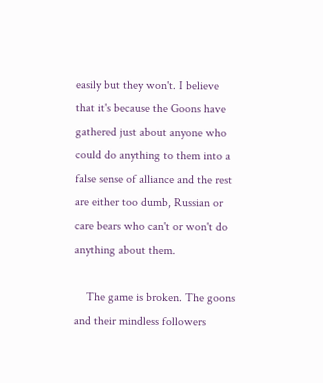easily but they won't. I believe that it's because the Goons have gathered just about anyone who could do anything to them into a false sense of alliance and the rest are either too dumb, Russian or care bears who can't or won't do anything about them.

    The game is broken. The goons and their mindless followers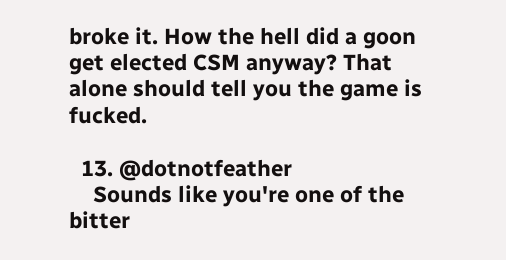broke it. How the hell did a goon get elected CSM anyway? That alone should tell you the game is fucked.

  13. @dotnotfeather
    Sounds like you're one of the bitter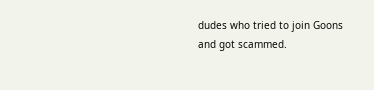dudes who tried to join Goons and got scammed.